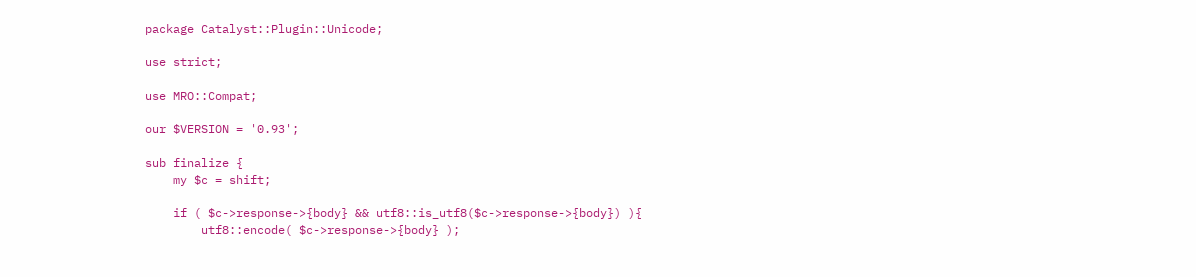package Catalyst::Plugin::Unicode;

use strict;

use MRO::Compat;

our $VERSION = '0.93';

sub finalize {
    my $c = shift;

    if ( $c->response->{body} && utf8::is_utf8($c->response->{body}) ){
        utf8::encode( $c->response->{body} );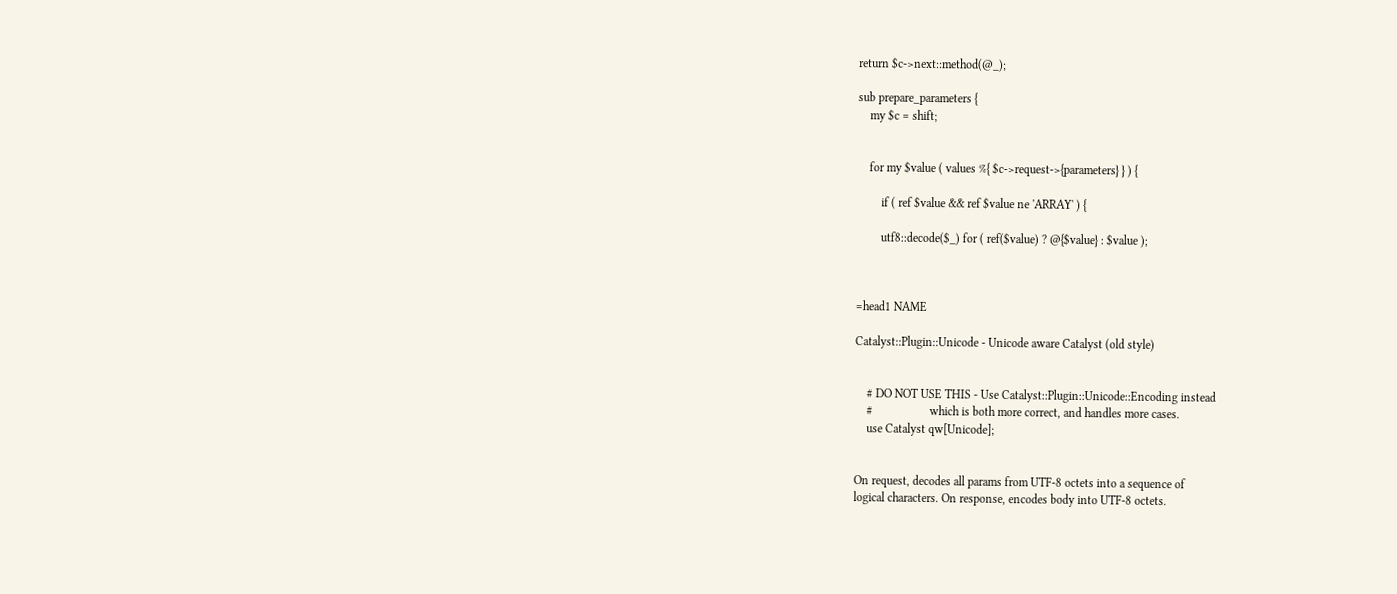return $c->next::method(@_);

sub prepare_parameters {
    my $c = shift;


    for my $value ( values %{ $c->request->{parameters} } ) {

        if ( ref $value && ref $value ne 'ARRAY' ) {

        utf8::decode($_) for ( ref($value) ? @{$value} : $value );



=head1 NAME

Catalyst::Plugin::Unicode - Unicode aware Catalyst (old style)


    # DO NOT USE THIS - Use Catalyst::Plugin::Unicode::Encoding instead
    #                   which is both more correct, and handles more cases.
    use Catalyst qw[Unicode];


On request, decodes all params from UTF-8 octets into a sequence of
logical characters. On response, encodes body into UTF-8 octets.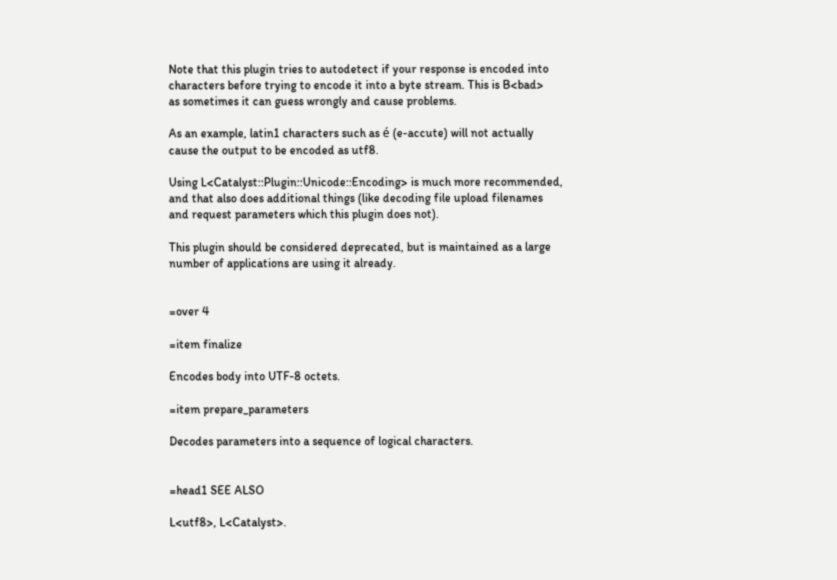Note that this plugin tries to autodetect if your response is encoded into
characters before trying to encode it into a byte stream. This is B<bad>
as sometimes it can guess wrongly and cause problems.

As an example, latin1 characters such as é (e-accute) will not actually
cause the output to be encoded as utf8.

Using L<Catalyst::Plugin::Unicode::Encoding> is much more recommended,
and that also does additional things (like decoding file upload filenames
and request parameters which this plugin does not).

This plugin should be considered deprecated, but is maintained as a large
number of applications are using it already.


=over 4

=item finalize

Encodes body into UTF-8 octets.

=item prepare_parameters

Decodes parameters into a sequence of logical characters.


=head1 SEE ALSO

L<utf8>, L<Catalyst>.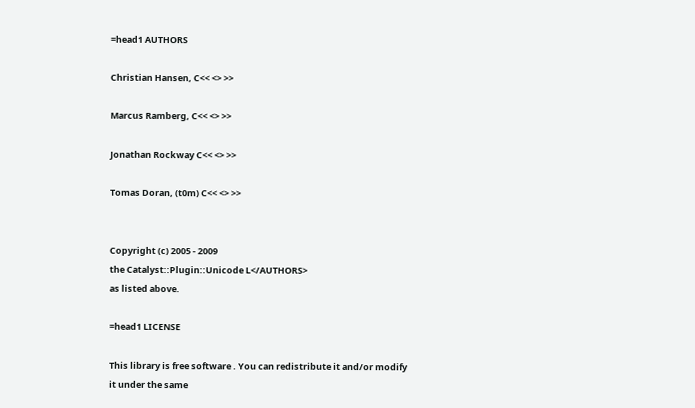=head1 AUTHORS

Christian Hansen, C<< <> >>

Marcus Ramberg, C<< <> >>

Jonathan Rockway C<< <> >>

Tomas Doran, (t0m) C<< <> >>


Copyright (c) 2005 - 2009
the Catalyst::Plugin::Unicode L</AUTHORS>
as listed above.

=head1 LICENSE

This library is free software . You can redistribute it and/or modify
it under the same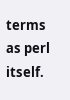terms as perl itself.